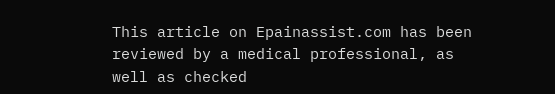This article on Epainassist.com has been reviewed by a medical professional, as well as checked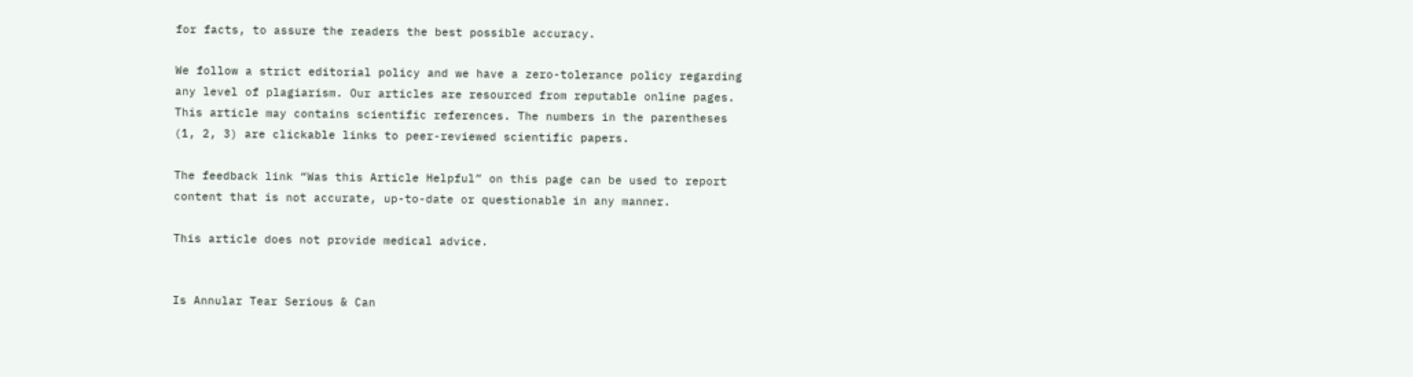for facts, to assure the readers the best possible accuracy.

We follow a strict editorial policy and we have a zero-tolerance policy regarding any level of plagiarism. Our articles are resourced from reputable online pages. This article may contains scientific references. The numbers in the parentheses (1, 2, 3) are clickable links to peer-reviewed scientific papers.

The feedback link “Was this Article Helpful” on this page can be used to report content that is not accurate, up-to-date or questionable in any manner.

This article does not provide medical advice.


Is Annular Tear Serious & Can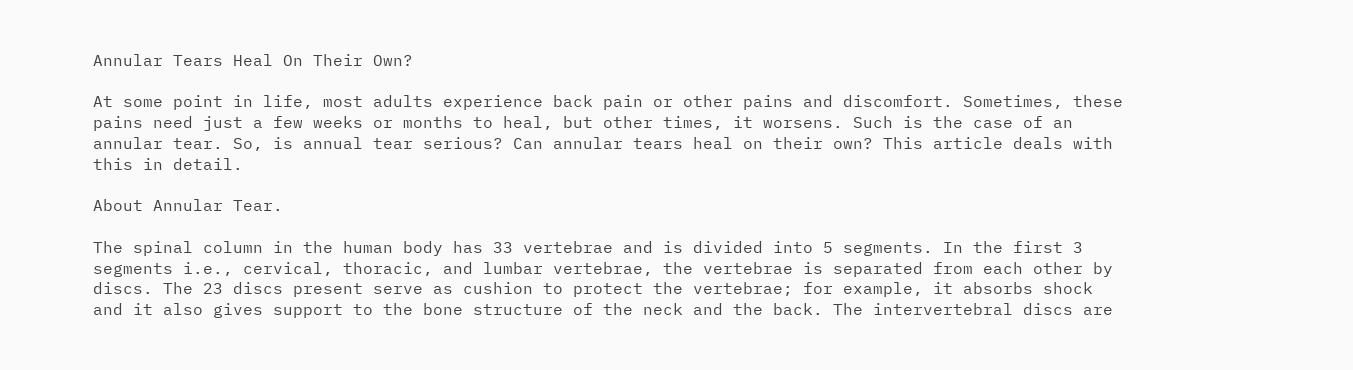Annular Tears Heal On Their Own?

At some point in life, most adults experience back pain or other pains and discomfort. Sometimes, these pains need just a few weeks or months to heal, but other times, it worsens. Such is the case of an annular tear. So, is annual tear serious? Can annular tears heal on their own? This article deals with this in detail.

About Annular Tear.

The spinal column in the human body has 33 vertebrae and is divided into 5 segments. In the first 3 segments i.e., cervical, thoracic, and lumbar vertebrae, the vertebrae is separated from each other by discs. The 23 discs present serve as cushion to protect the vertebrae; for example, it absorbs shock and it also gives support to the bone structure of the neck and the back. The intervertebral discs are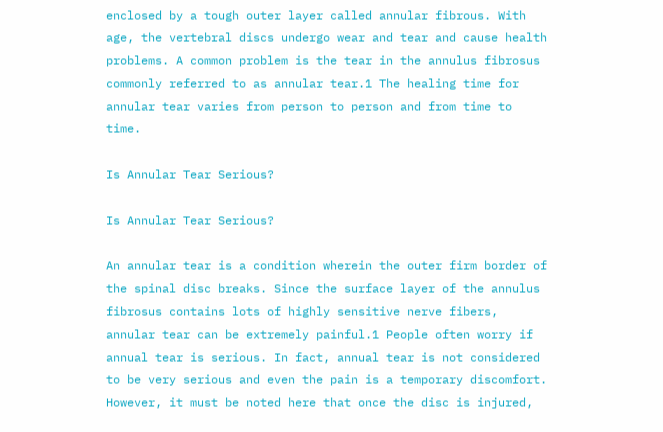enclosed by a tough outer layer called annular fibrous. With age, the vertebral discs undergo wear and tear and cause health problems. A common problem is the tear in the annulus fibrosus commonly referred to as annular tear.1 The healing time for annular tear varies from person to person and from time to time.

Is Annular Tear Serious?

Is Annular Tear Serious?

An annular tear is a condition wherein the outer firm border of the spinal disc breaks. Since the surface layer of the annulus fibrosus contains lots of highly sensitive nerve fibers, annular tear can be extremely painful.1 People often worry if annual tear is serious. In fact, annual tear is not considered to be very serious and even the pain is a temporary discomfort. However, it must be noted here that once the disc is injured,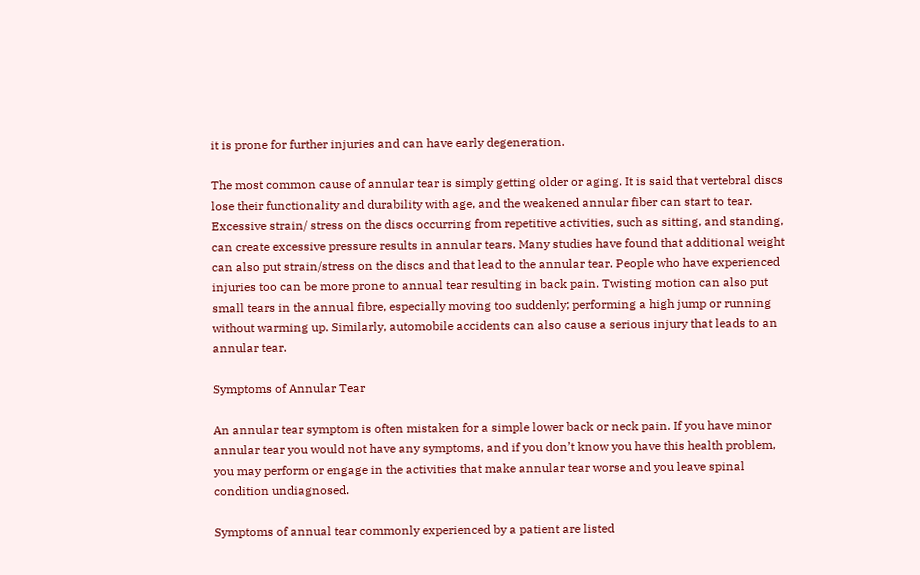it is prone for further injuries and can have early degeneration.

The most common cause of annular tear is simply getting older or aging. It is said that vertebral discs lose their functionality and durability with age, and the weakened annular fiber can start to tear. Excessive strain/ stress on the discs occurring from repetitive activities, such as sitting, and standing, can create excessive pressure results in annular tears. Many studies have found that additional weight can also put strain/stress on the discs and that lead to the annular tear. People who have experienced injuries too can be more prone to annual tear resulting in back pain. Twisting motion can also put small tears in the annual fibre, especially moving too suddenly; performing a high jump or running without warming up. Similarly, automobile accidents can also cause a serious injury that leads to an annular tear.

Symptoms of Annular Tear

An annular tear symptom is often mistaken for a simple lower back or neck pain. If you have minor annular tear you would not have any symptoms, and if you don’t know you have this health problem, you may perform or engage in the activities that make annular tear worse and you leave spinal condition undiagnosed.

Symptoms of annual tear commonly experienced by a patient are listed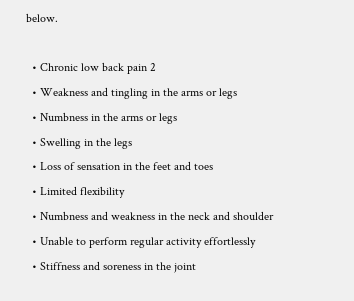below.

  • Chronic low back pain 2
  • Weakness and tingling in the arms or legs
  • Numbness in the arms or legs
  • Swelling in the legs
  • Loss of sensation in the feet and toes
  • Limited flexibility
  • Numbness and weakness in the neck and shoulder
  • Unable to perform regular activity effortlessly
  • Stiffness and soreness in the joint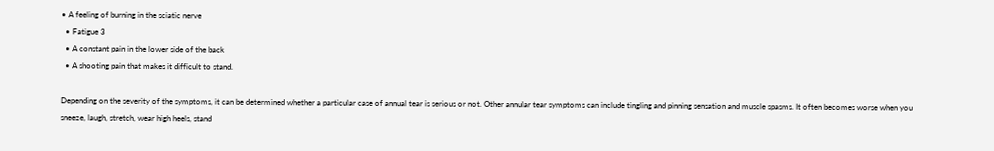• A feeling of burning in the sciatic nerve
  • Fatigue 3
  • A constant pain in the lower side of the back
  • A shooting pain that makes it difficult to stand.

Depending on the severity of the symptoms, it can be determined whether a particular case of annual tear is serious or not. Other annular tear symptoms can include tingling and pinning sensation and muscle spasms. It often becomes worse when you sneeze, laugh, stretch, wear high heels, stand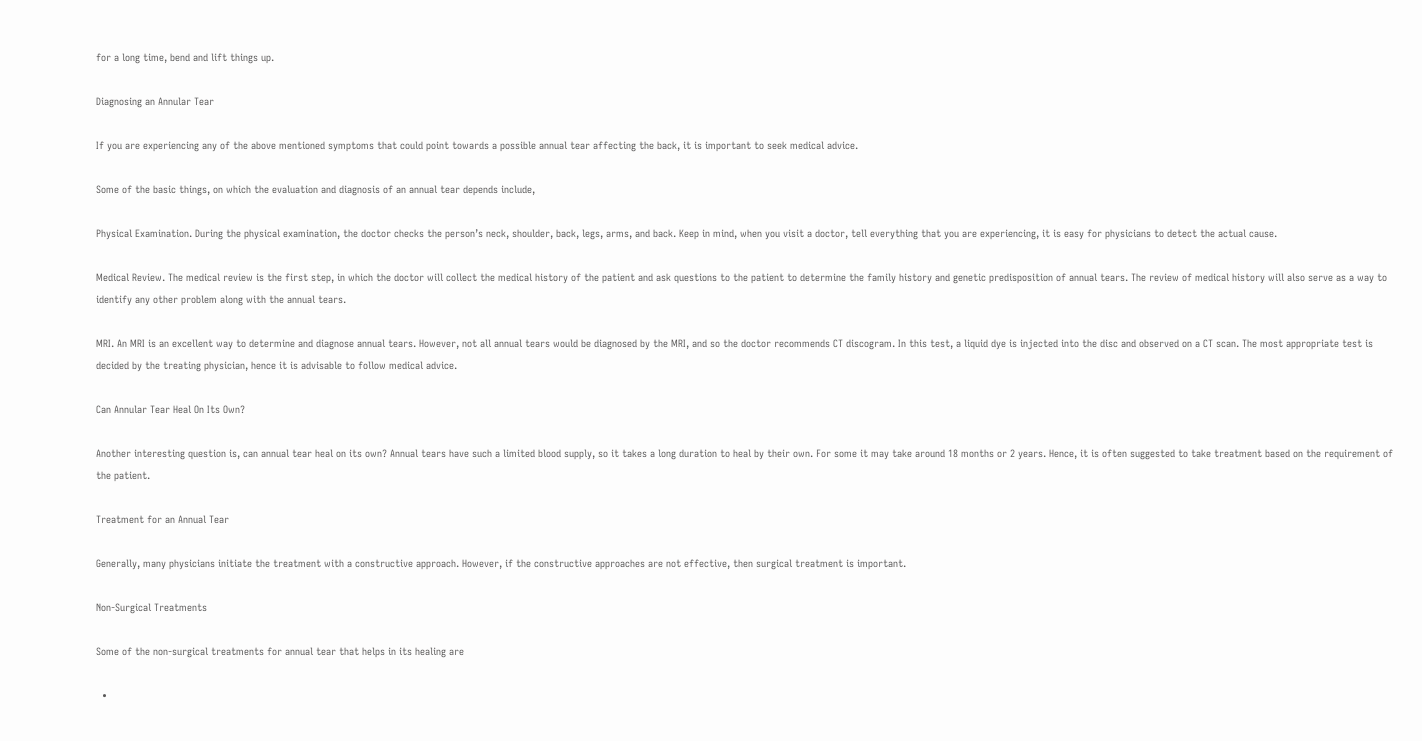for a long time, bend and lift things up.

Diagnosing an Annular Tear

If you are experiencing any of the above mentioned symptoms that could point towards a possible annual tear affecting the back, it is important to seek medical advice.

Some of the basic things, on which the evaluation and diagnosis of an annual tear depends include,

Physical Examination. During the physical examination, the doctor checks the person’s neck, shoulder, back, legs, arms, and back. Keep in mind, when you visit a doctor, tell everything that you are experiencing, it is easy for physicians to detect the actual cause.

Medical Review. The medical review is the first step, in which the doctor will collect the medical history of the patient and ask questions to the patient to determine the family history and genetic predisposition of annual tears. The review of medical history will also serve as a way to identify any other problem along with the annual tears.

MRI. An MRI is an excellent way to determine and diagnose annual tears. However, not all annual tears would be diagnosed by the MRI, and so the doctor recommends CT discogram. In this test, a liquid dye is injected into the disc and observed on a CT scan. The most appropriate test is decided by the treating physician, hence it is advisable to follow medical advice.

Can Annular Tear Heal On Its Own?

Another interesting question is, can annual tear heal on its own? Annual tears have such a limited blood supply, so it takes a long duration to heal by their own. For some it may take around 18 months or 2 years. Hence, it is often suggested to take treatment based on the requirement of the patient.

Treatment for an Annual Tear

Generally, many physicians initiate the treatment with a constructive approach. However, if the constructive approaches are not effective, then surgical treatment is important.

Non-Surgical Treatments

Some of the non-surgical treatments for annual tear that helps in its healing are

  •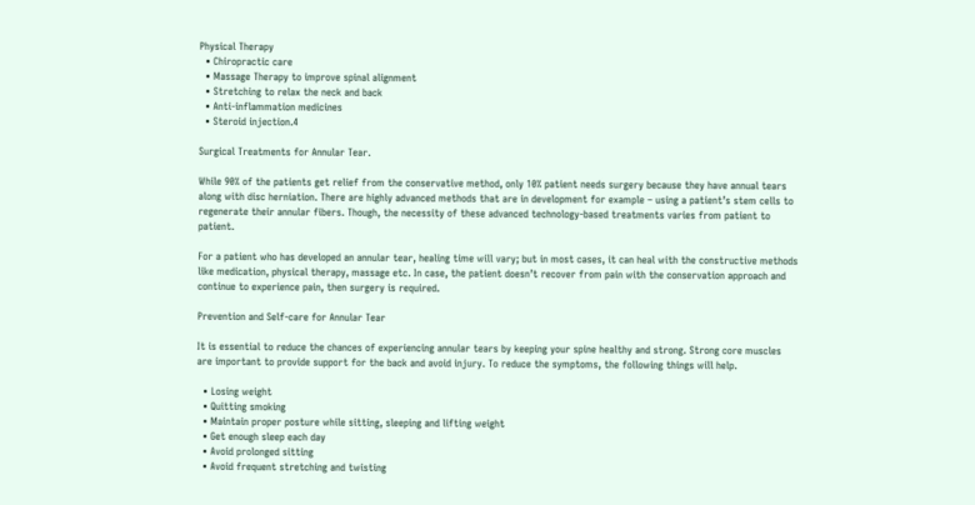Physical Therapy
  • Chiropractic care
  • Massage Therapy to improve spinal alignment
  • Stretching to relax the neck and back
  • Anti-inflammation medicines
  • Steroid injection.4

Surgical Treatments for Annular Tear.

While 90% of the patients get relief from the conservative method, only 10% patient needs surgery because they have annual tears along with disc herniation. There are highly advanced methods that are in development for example – using a patient’s stem cells to regenerate their annular fibers. Though, the necessity of these advanced technology-based treatments varies from patient to patient.

For a patient who has developed an annular tear, healing time will vary; but in most cases, it can heal with the constructive methods like medication, physical therapy, massage etc. In case, the patient doesn’t recover from pain with the conservation approach and continue to experience pain, then surgery is required.

Prevention and Self-care for Annular Tear

It is essential to reduce the chances of experiencing annular tears by keeping your spine healthy and strong. Strong core muscles are important to provide support for the back and avoid injury. To reduce the symptoms, the following things will help.

  • Losing weight
  • Quitting smoking
  • Maintain proper posture while sitting, sleeping and lifting weight
  • Get enough sleep each day
  • Avoid prolonged sitting
  • Avoid frequent stretching and twisting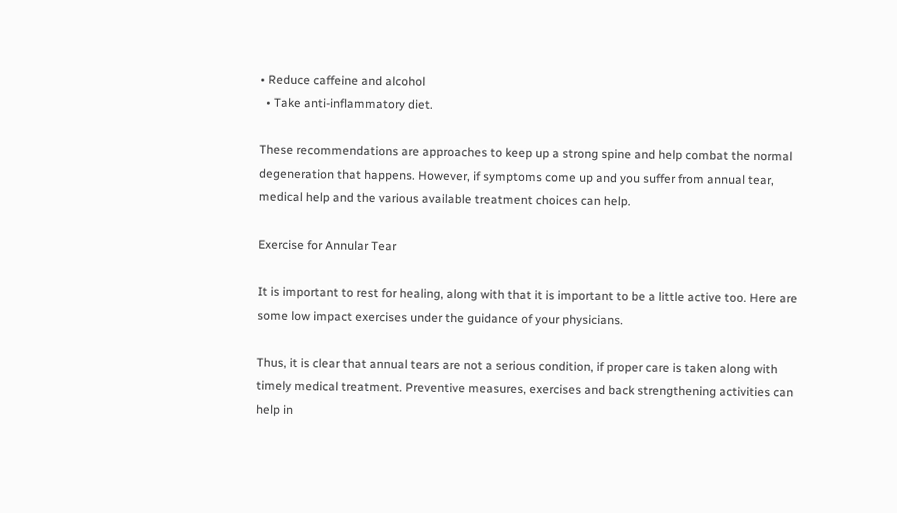• Reduce caffeine and alcohol
  • Take anti-inflammatory diet.

These recommendations are approaches to keep up a strong spine and help combat the normal degeneration that happens. However, if symptoms come up and you suffer from annual tear, medical help and the various available treatment choices can help.

Exercise for Annular Tear

It is important to rest for healing, along with that it is important to be a little active too. Here are some low impact exercises under the guidance of your physicians.

Thus, it is clear that annual tears are not a serious condition, if proper care is taken along with timely medical treatment. Preventive measures, exercises and back strengthening activities can help in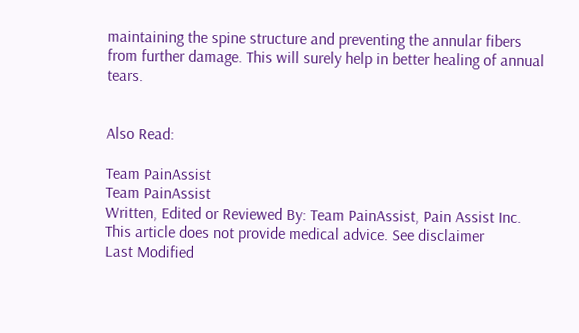maintaining the spine structure and preventing the annular fibers from further damage. This will surely help in better healing of annual tears.


Also Read:

Team PainAssist
Team PainAssist
Written, Edited or Reviewed By: Team PainAssist, Pain Assist Inc. This article does not provide medical advice. See disclaimer
Last Modified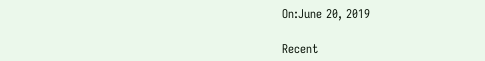On:June 20, 2019

Recent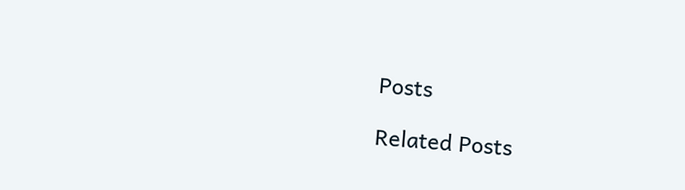Posts

Related Posts